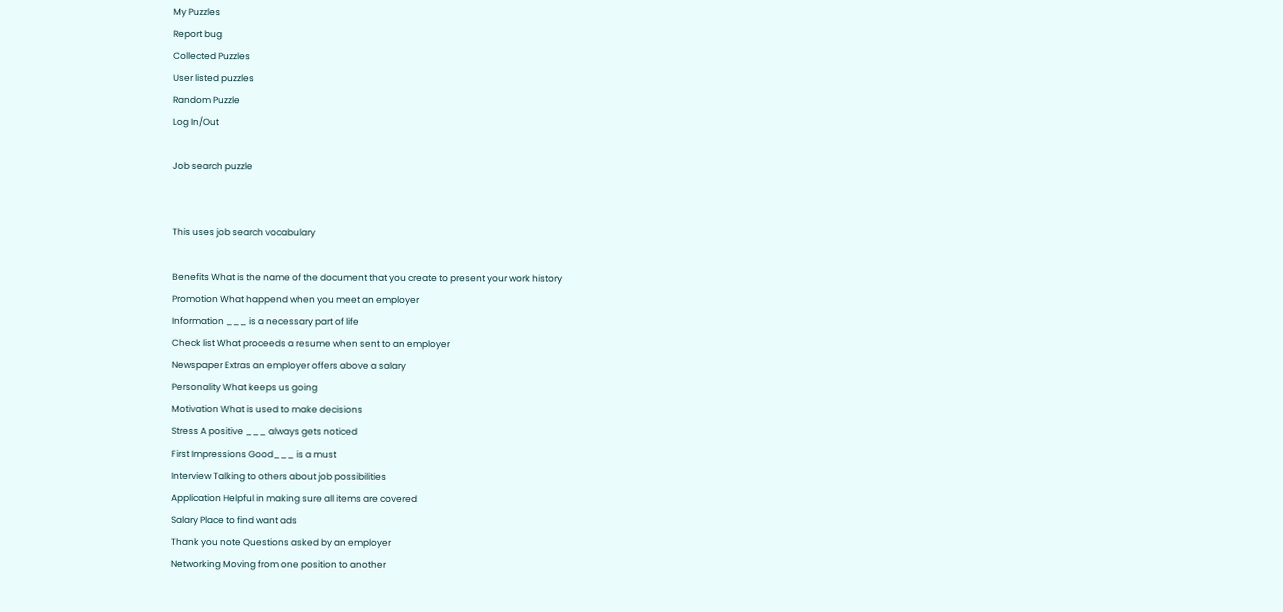My Puzzles
Report bug
Collected Puzzles
User listed puzzles
Random Puzzle
Log In/Out

Job search puzzle


This uses job search vocabulary

Benefits What is the name of the document that you create to present your work history
Promotion What happend when you meet an employer
Information ___ is a necessary part of life
Check list What proceeds a resume when sent to an employer
Newspaper Extras an employer offers above a salary
Personality What keeps us going
Motivation What is used to make decisions
Stress A positive ___ always gets noticed
First Impressions Good___ is a must
Interview Talking to others about job possibilities
Application Helpful in making sure all items are covered
Salary Place to find want ads
Thank you note Questions asked by an employer
Networking Moving from one position to another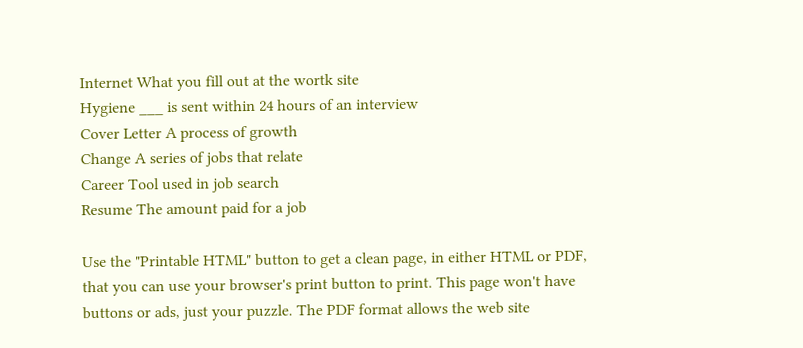Internet What you fill out at the wortk site
Hygiene ___ is sent within 24 hours of an interview
Cover Letter A process of growth
Change A series of jobs that relate
Career Tool used in job search
Resume The amount paid for a job

Use the "Printable HTML" button to get a clean page, in either HTML or PDF, that you can use your browser's print button to print. This page won't have buttons or ads, just your puzzle. The PDF format allows the web site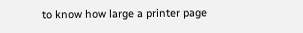to know how large a printer page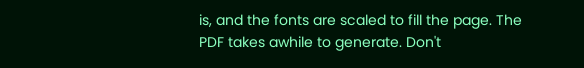is, and the fonts are scaled to fill the page. The PDF takes awhile to generate. Don't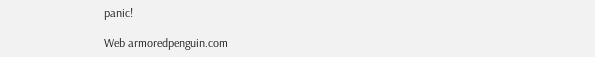panic!

Web armoredpenguin.com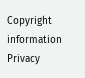Copyright information Privacy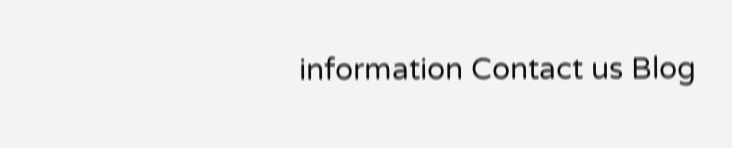information Contact us Blog